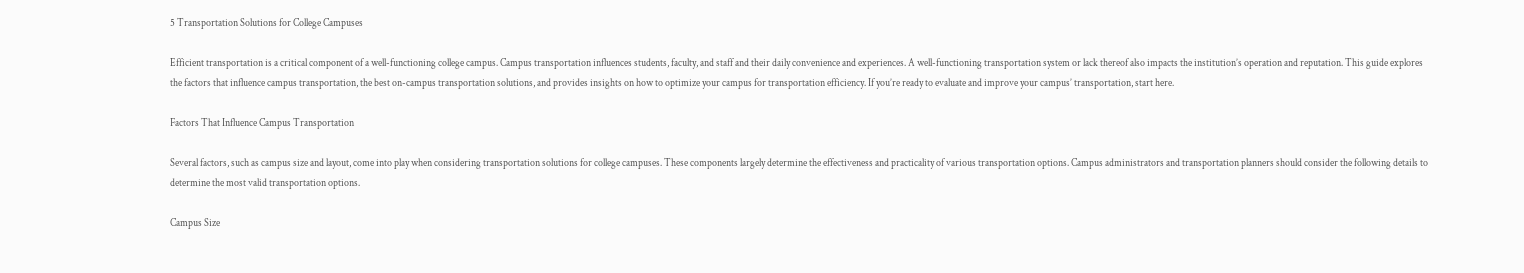5 Transportation Solutions for College Campuses

Efficient transportation is a critical component of a well-functioning college campus. Campus transportation influences students, faculty, and staff and their daily convenience and experiences. A well-functioning transportation system or lack thereof also impacts the institution’s operation and reputation. This guide explores the factors that influence campus transportation, the best on-campus transportation solutions, and provides insights on how to optimize your campus for transportation efficiency. If you’re ready to evaluate and improve your campus’ transportation, start here.

Factors That Influence Campus Transportation

Several factors, such as campus size and layout, come into play when considering transportation solutions for college campuses. These components largely determine the effectiveness and practicality of various transportation options. Campus administrators and transportation planners should consider the following details to determine the most valid transportation options.

Campus Size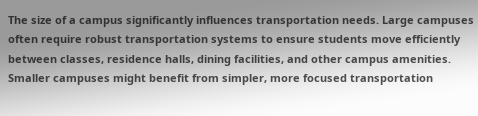The size of a campus significantly influences transportation needs. Large campuses often require robust transportation systems to ensure students move efficiently between classes, residence halls, dining facilities, and other campus amenities. Smaller campuses might benefit from simpler, more focused transportation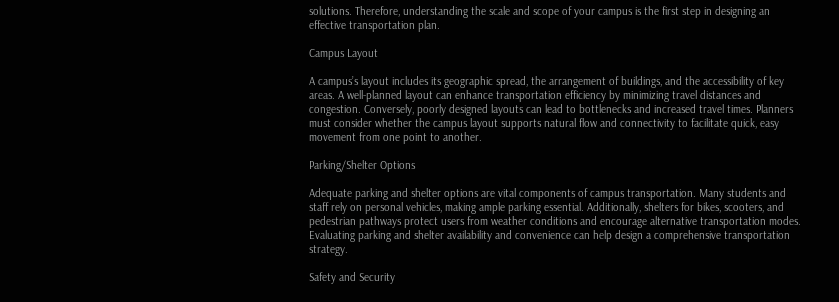solutions. Therefore, understanding the scale and scope of your campus is the first step in designing an effective transportation plan.

Campus Layout

A campus’s layout includes its geographic spread, the arrangement of buildings, and the accessibility of key areas. A well-planned layout can enhance transportation efficiency by minimizing travel distances and congestion. Conversely, poorly designed layouts can lead to bottlenecks and increased travel times. Planners must consider whether the campus layout supports natural flow and connectivity to facilitate quick, easy movement from one point to another.

Parking/Shelter Options

Adequate parking and shelter options are vital components of campus transportation. Many students and staff rely on personal vehicles, making ample parking essential. Additionally, shelters for bikes, scooters, and pedestrian pathways protect users from weather conditions and encourage alternative transportation modes. Evaluating parking and shelter availability and convenience can help design a comprehensive transportation strategy.

Safety and Security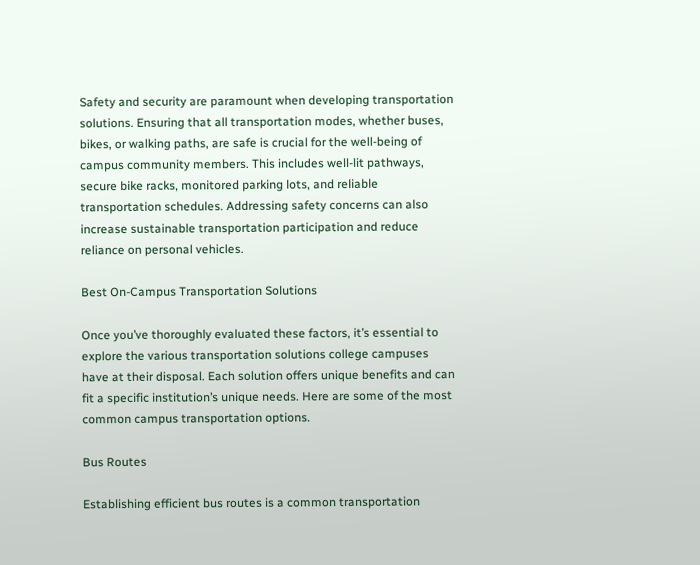Safety and security are paramount when developing transportation solutions. Ensuring that all transportation modes, whether buses, bikes, or walking paths, are safe is crucial for the well-being of campus community members. This includes well-lit pathways, secure bike racks, monitored parking lots, and reliable transportation schedules. Addressing safety concerns can also increase sustainable transportation participation and reduce reliance on personal vehicles.

Best On-Campus Transportation Solutions

Once you’ve thoroughly evaluated these factors, it’s essential to explore the various transportation solutions college campuses have at their disposal. Each solution offers unique benefits and can fit a specific institution’s unique needs. Here are some of the most common campus transportation options.

Bus Routes

Establishing efficient bus routes is a common transportation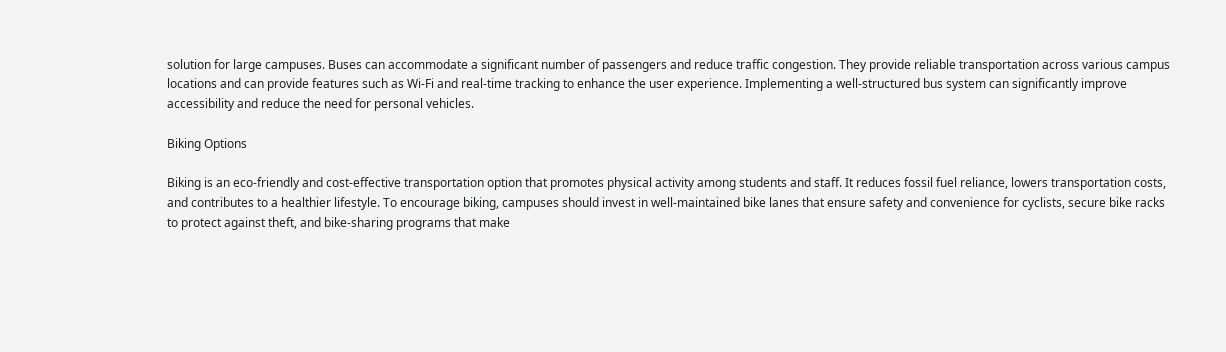solution for large campuses. Buses can accommodate a significant number of passengers and reduce traffic congestion. They provide reliable transportation across various campus locations and can provide features such as Wi-Fi and real-time tracking to enhance the user experience. Implementing a well-structured bus system can significantly improve accessibility and reduce the need for personal vehicles.

Biking Options

Biking is an eco-friendly and cost-effective transportation option that promotes physical activity among students and staff. It reduces fossil fuel reliance, lowers transportation costs, and contributes to a healthier lifestyle. To encourage biking, campuses should invest in well-maintained bike lanes that ensure safety and convenience for cyclists, secure bike racks to protect against theft, and bike-sharing programs that make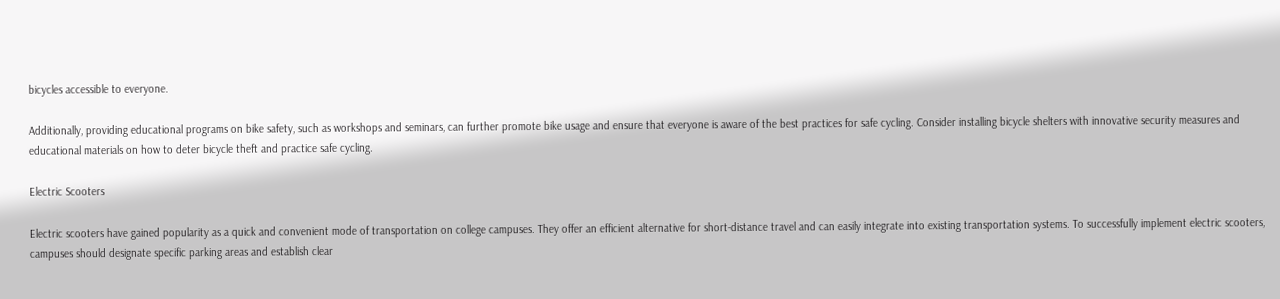bicycles accessible to everyone.

Additionally, providing educational programs on bike safety, such as workshops and seminars, can further promote bike usage and ensure that everyone is aware of the best practices for safe cycling. Consider installing bicycle shelters with innovative security measures and educational materials on how to deter bicycle theft and practice safe cycling.

Electric Scooters

Electric scooters have gained popularity as a quick and convenient mode of transportation on college campuses. They offer an efficient alternative for short-distance travel and can easily integrate into existing transportation systems. To successfully implement electric scooters, campuses should designate specific parking areas and establish clear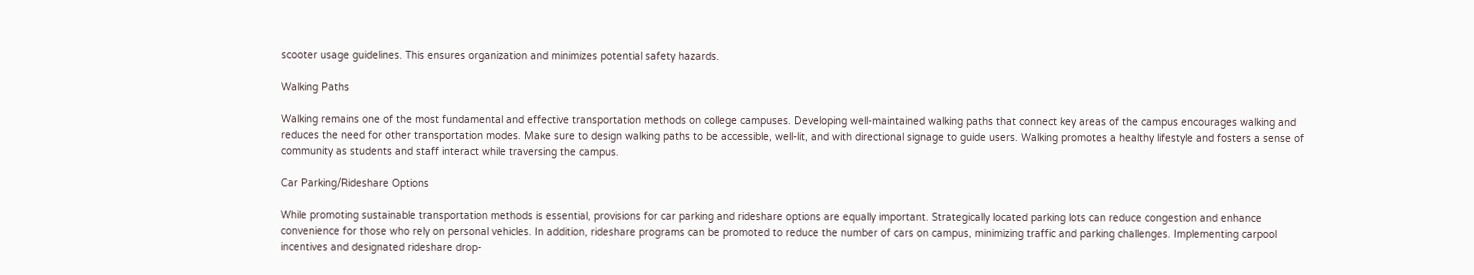scooter usage guidelines. This ensures organization and minimizes potential safety hazards.

Walking Paths

Walking remains one of the most fundamental and effective transportation methods on college campuses. Developing well-maintained walking paths that connect key areas of the campus encourages walking and reduces the need for other transportation modes. Make sure to design walking paths to be accessible, well-lit, and with directional signage to guide users. Walking promotes a healthy lifestyle and fosters a sense of community as students and staff interact while traversing the campus.

Car Parking/Rideshare Options

While promoting sustainable transportation methods is essential, provisions for car parking and rideshare options are equally important. Strategically located parking lots can reduce congestion and enhance convenience for those who rely on personal vehicles. In addition, rideshare programs can be promoted to reduce the number of cars on campus, minimizing traffic and parking challenges. Implementing carpool incentives and designated rideshare drop-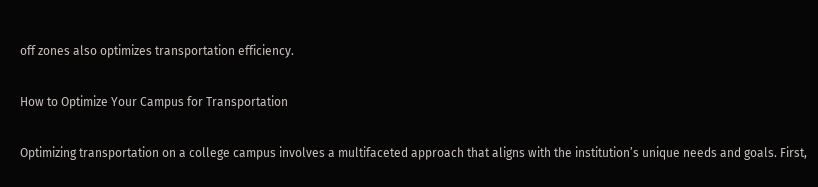off zones also optimizes transportation efficiency.

How to Optimize Your Campus for Transportation

Optimizing transportation on a college campus involves a multifaceted approach that aligns with the institution’s unique needs and goals. First,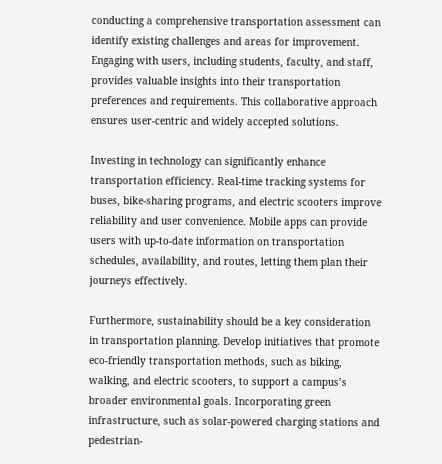conducting a comprehensive transportation assessment can identify existing challenges and areas for improvement. Engaging with users, including students, faculty, and staff, provides valuable insights into their transportation preferences and requirements. This collaborative approach ensures user-centric and widely accepted solutions.

Investing in technology can significantly enhance transportation efficiency. Real-time tracking systems for buses, bike-sharing programs, and electric scooters improve reliability and user convenience. Mobile apps can provide users with up-to-date information on transportation schedules, availability, and routes, letting them plan their journeys effectively.

Furthermore, sustainability should be a key consideration in transportation planning. Develop initiatives that promote eco-friendly transportation methods, such as biking, walking, and electric scooters, to support a campus’s broader environmental goals. Incorporating green infrastructure, such as solar-powered charging stations and pedestrian-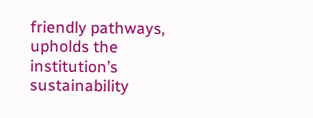friendly pathways, upholds the institution’s sustainability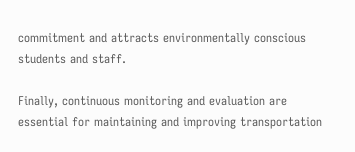commitment and attracts environmentally conscious students and staff.

Finally, continuous monitoring and evaluation are essential for maintaining and improving transportation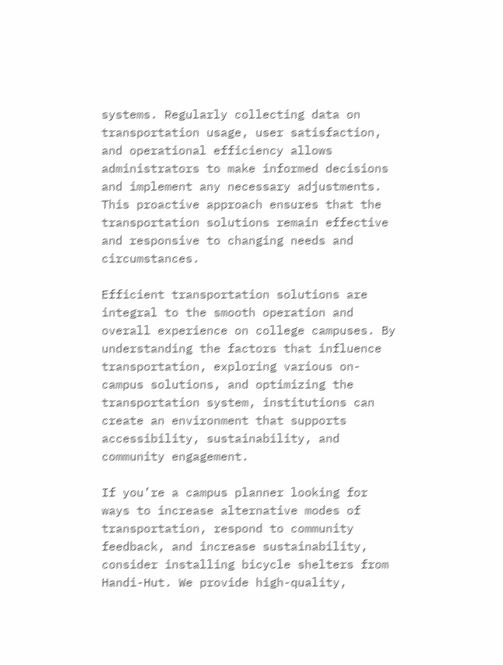systems. Regularly collecting data on transportation usage, user satisfaction, and operational efficiency allows administrators to make informed decisions and implement any necessary adjustments. This proactive approach ensures that the transportation solutions remain effective and responsive to changing needs and circumstances.

Efficient transportation solutions are integral to the smooth operation and overall experience on college campuses. By understanding the factors that influence transportation, exploring various on-campus solutions, and optimizing the transportation system, institutions can create an environment that supports accessibility, sustainability, and community engagement.

If you’re a campus planner looking for ways to increase alternative modes of transportation, respond to community feedback, and increase sustainability, consider installing bicycle shelters from Handi-Hut. We provide high-quality,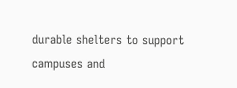durable shelters to support campuses and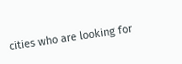cities who are looking for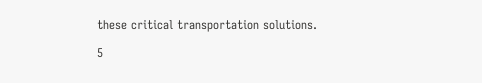these critical transportation solutions.

5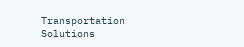Transportation Solutions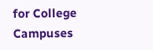for College Campuses